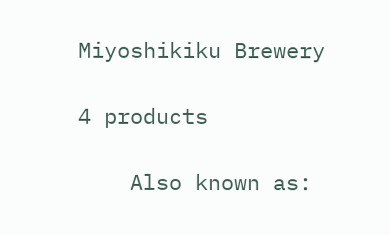Miyoshikiku Brewery

4 products

    Also known as: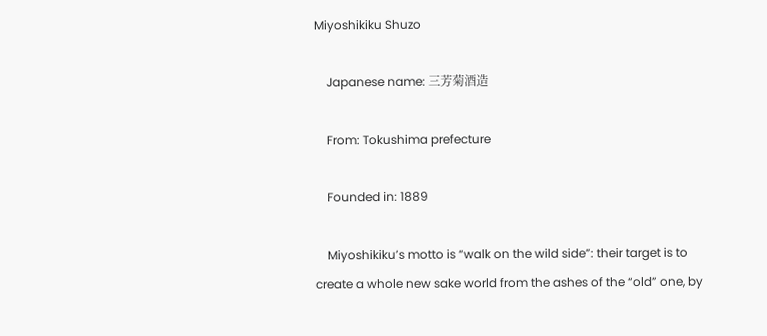Miyoshikiku Shuzo

    Japanese name: 三芳菊酒造

    From: Tokushima prefecture

    Founded in: 1889

    Miyoshikiku’s motto is “walk on the wild side”: their target is to create a whole new sake world from the ashes of the “old” one, by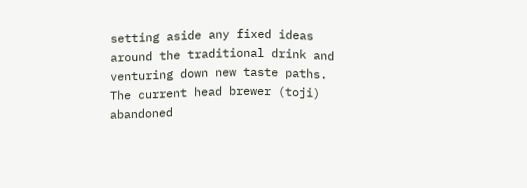setting aside any fixed ideas around the traditional drink and venturing down new taste paths. The current head brewer (toji) abandoned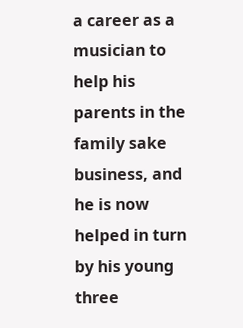a career as a musician to help his parents in the family sake business, and he is now helped in turn by his young three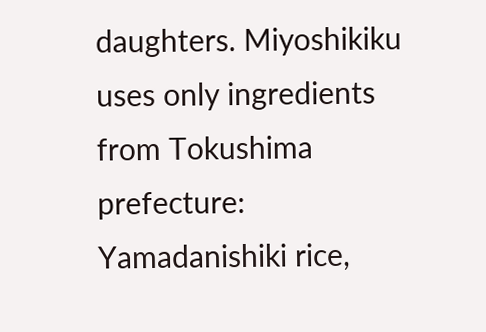daughters. Miyoshikiku uses only ingredients from Tokushima prefecture: Yamadanishiki rice,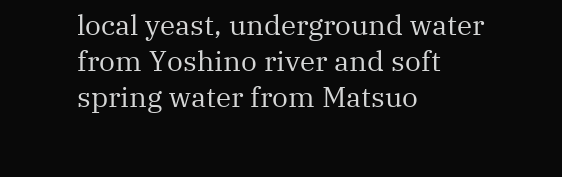local yeast, underground water from Yoshino river and soft spring water from Matsuo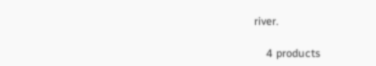river.

    4 products